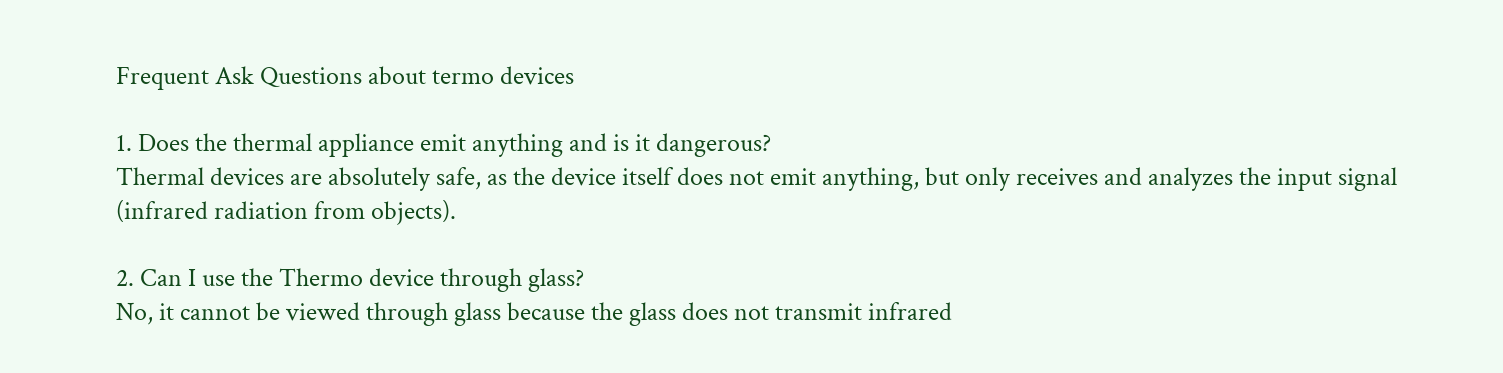Frequent Ask Questions about termo devices

1. Does the thermal appliance emit anything and is it dangerous?
Thermal devices are absolutely safe, as the device itself does not emit anything, but only receives and analyzes the input signal (infrared radiation from objects).

2. Can I use the Thermo device through glass?
No, it cannot be viewed through glass because the glass does not transmit infrared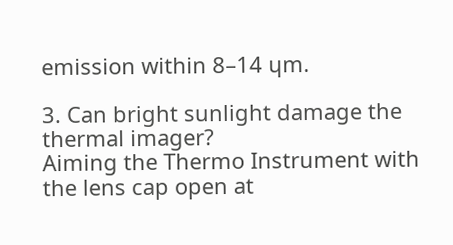emission within 8–14 ɥm.

3. Can bright sunlight damage the thermal imager?
Aiming the Thermo Instrument with the lens cap open at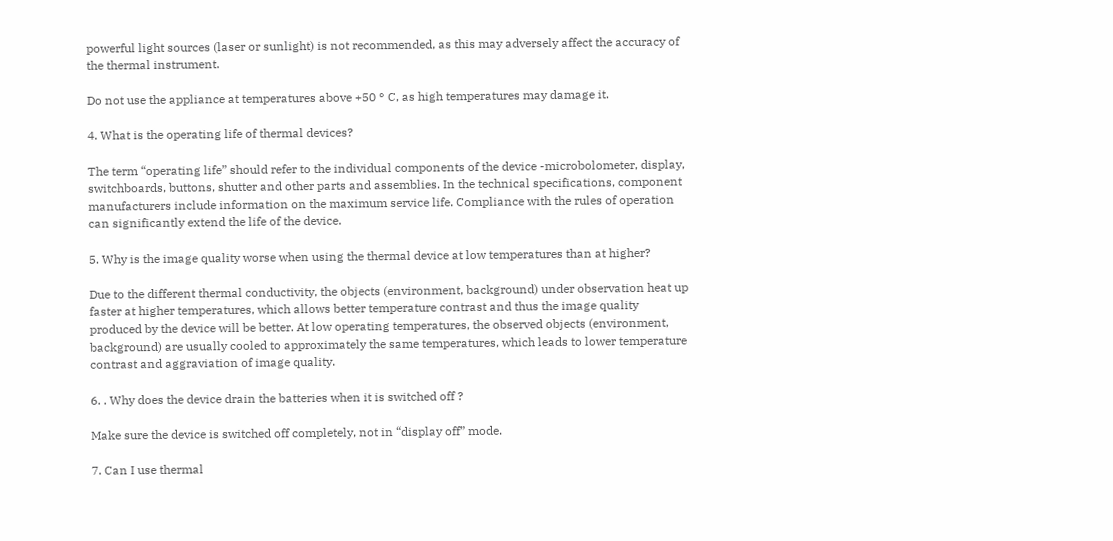powerful light sources (laser or sunlight) is not recommended, as this may adversely affect the accuracy of the thermal instrument.

Do not use the appliance at temperatures above +50 ° C, as high temperatures may damage it.

4. What is the operating life of thermal devices?

The term “operating life” should refer to the individual components of the device -microbolometer, display, switchboards, buttons, shutter and other parts and assemblies. In the technical specifications, component manufacturers include information on the maximum service life. Compliance with the rules of operation can significantly extend the life of the device.

5. Why is the image quality worse when using the thermal device at low temperatures than at higher?

Due to the different thermal conductivity, the objects (environment, background) under observation heat up faster at higher temperatures, which allows better temperature contrast and thus the image quality produced by the device will be better. At low operating temperatures, the observed objects (environment, background) are usually cooled to approximately the same temperatures, which leads to lower temperature contrast and aggraviation of image quality.

6. . Why does the device drain the batteries when it is switched off ?

Make sure the device is switched off completely, not in “display off” mode.

7. Can I use thermal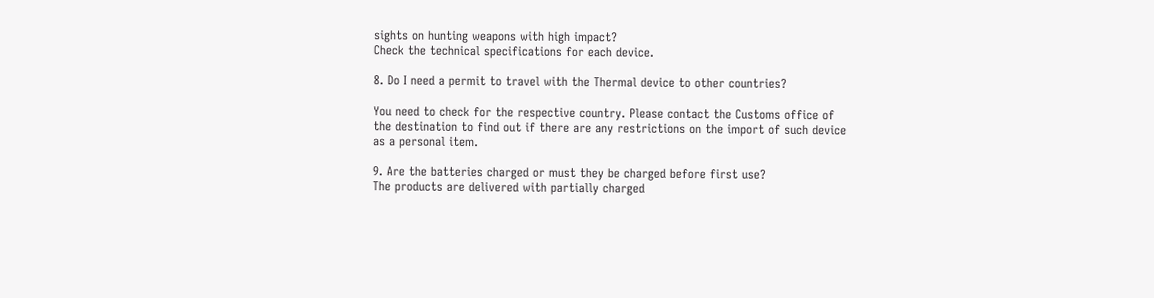sights on hunting weapons with high impact?
Check the technical specifications for each device.

8. Do I need a permit to travel with the Thermal device to other countries?

You need to check for the respective country. Please contact the Customs office of the destination to find out if there are any restrictions on the import of such device as a personal item.

9. Are the batteries charged or must they be charged before first use?
The products are delivered with partially charged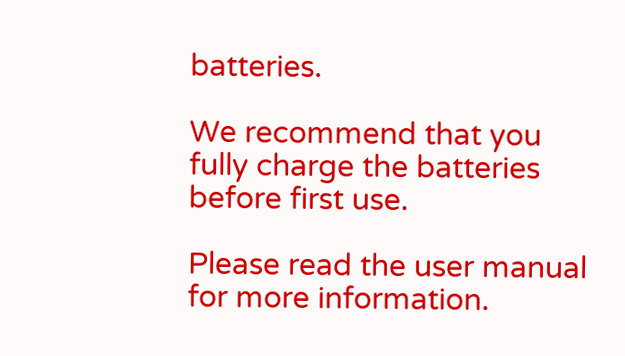batteries.

We recommend that you fully charge the batteries before first use.

Please read the user manual for more information.